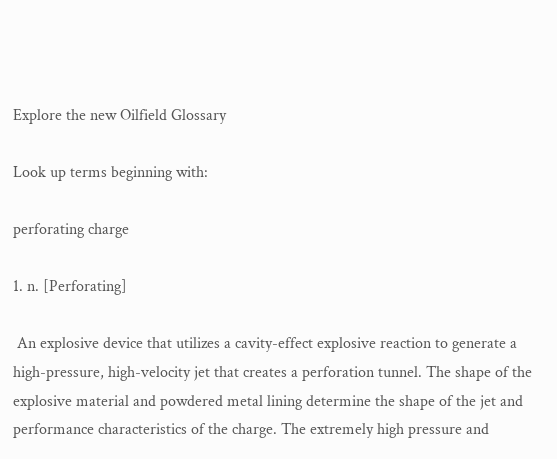Explore the new Oilfield Glossary

Look up terms beginning with:

perforating charge

1. n. [Perforating]

 An explosive device that utilizes a cavity-effect explosive reaction to generate a high-pressure, high-velocity jet that creates a perforation tunnel. The shape of the explosive material and powdered metal lining determine the shape of the jet and performance characteristics of the charge. The extremely high pressure and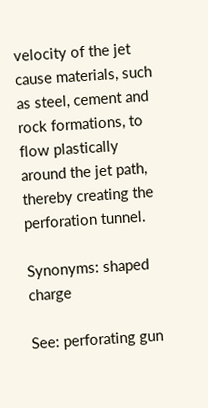velocity of the jet cause materials, such as steel, cement and rock formations, to flow plastically around the jet path, thereby creating the perforation tunnel.

Synonyms: shaped charge

See: perforating gun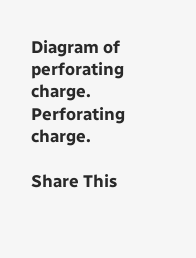Diagram of perforating charge.
Perforating charge.

Share This